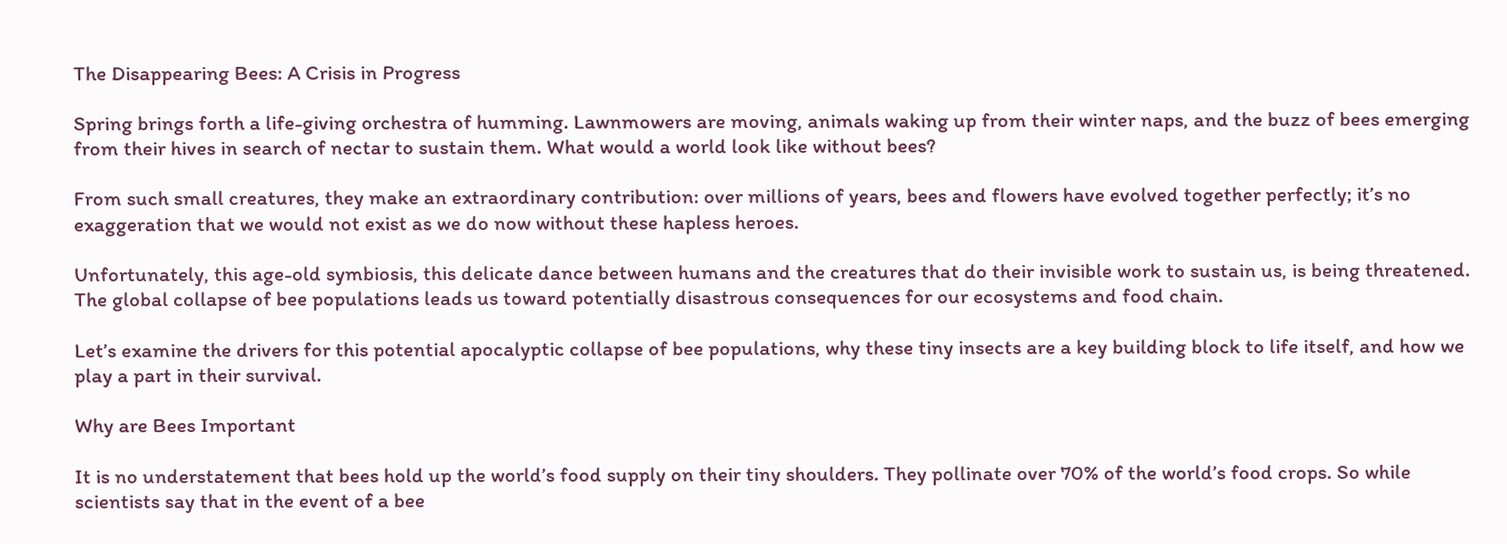The Disappearing Bees: A Crisis in Progress

Spring brings forth a life-giving orchestra of humming. Lawnmowers are moving, animals waking up from their winter naps, and the buzz of bees emerging from their hives in search of nectar to sustain them. What would a world look like without bees?

From such small creatures, they make an extraordinary contribution: over millions of years, bees and flowers have evolved together perfectly; it’s no exaggeration that we would not exist as we do now without these hapless heroes.

Unfortunately, this age-old symbiosis, this delicate dance between humans and the creatures that do their invisible work to sustain us, is being threatened. The global collapse of bee populations leads us toward potentially disastrous consequences for our ecosystems and food chain.

Let’s examine the drivers for this potential apocalyptic collapse of bee populations, why these tiny insects are a key building block to life itself, and how we play a part in their survival.

Why are Bees Important

It is no understatement that bees hold up the world’s food supply on their tiny shoulders. They pollinate over 70% of the world’s food crops. So while scientists say that in the event of a bee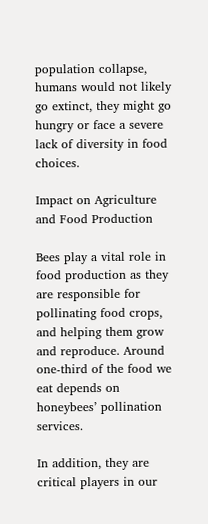population collapse, humans would not likely go extinct, they might go hungry or face a severe lack of diversity in food choices.

Impact on Agriculture and Food Production

Bees play a vital role in food production as they are responsible for pollinating food crops, and helping them grow and reproduce. Around one-third of the food we eat depends on honeybees’ pollination services.

In addition, they are critical players in our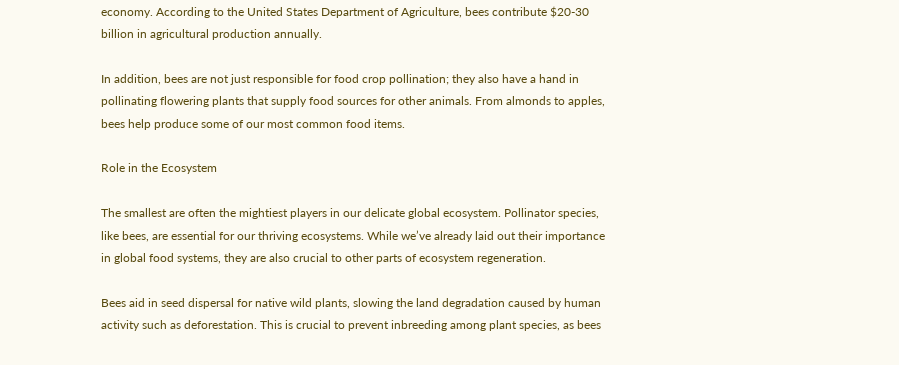economy. According to the United States Department of Agriculture, bees contribute $20-30 billion in agricultural production annually.

In addition, bees are not just responsible for food crop pollination; they also have a hand in pollinating flowering plants that supply food sources for other animals. From almonds to apples, bees help produce some of our most common food items.

Role in the Ecosystem

The smallest are often the mightiest players in our delicate global ecosystem. Pollinator species, like bees, are essential for our thriving ecosystems. While we’ve already laid out their importance in global food systems, they are also crucial to other parts of ecosystem regeneration.

Bees aid in seed dispersal for native wild plants, slowing the land degradation caused by human activity such as deforestation. This is crucial to prevent inbreeding among plant species, as bees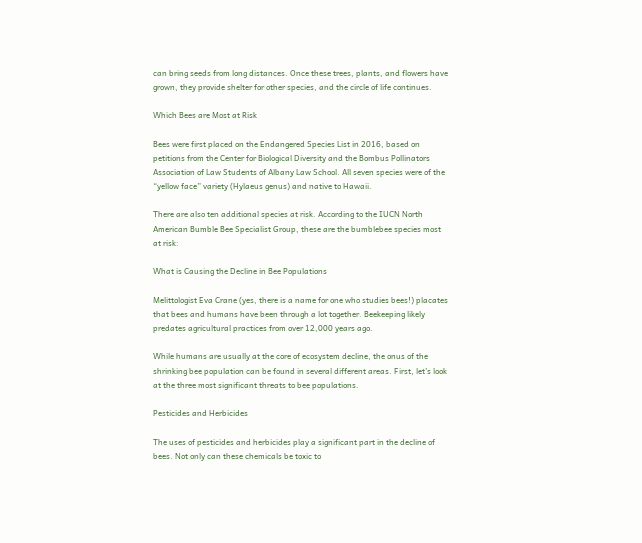can bring seeds from long distances. Once these trees, plants, and flowers have grown, they provide shelter for other species, and the circle of life continues.

Which Bees are Most at Risk

Bees were first placed on the Endangered Species List in 2016, based on petitions from the Center for Biological Diversity and the Bombus Pollinators Association of Law Students of Albany Law School. All seven species were of the “yellow face” variety (Hylaeus genus) and native to Hawaii.

There are also ten additional species at risk. According to the IUCN North American Bumble Bee Specialist Group, these are the bumblebee species most at risk:

What is Causing the Decline in Bee Populations

Melittologist Eva Crane (yes, there is a name for one who studies bees!) placates that bees and humans have been through a lot together. Beekeeping likely predates agricultural practices from over 12,000 years ago.

While humans are usually at the core of ecosystem decline, the onus of the shrinking bee population can be found in several different areas. First, let’s look at the three most significant threats to bee populations.

Pesticides and Herbicides

The uses of pesticides and herbicides play a significant part in the decline of bees. Not only can these chemicals be toxic to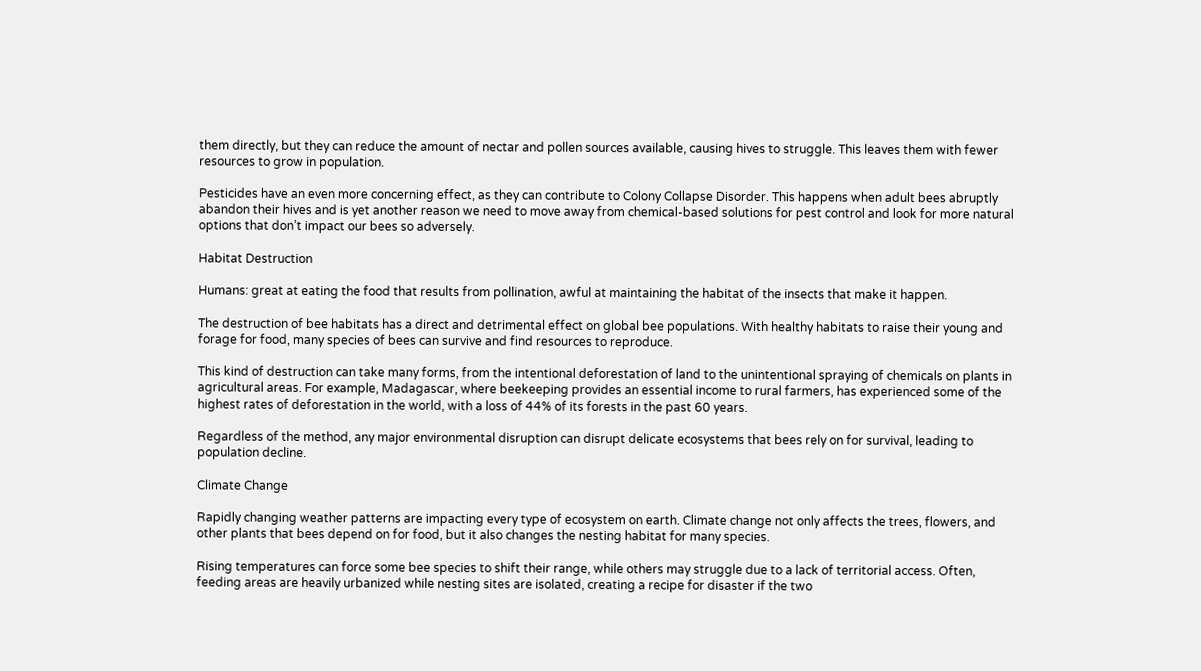them directly, but they can reduce the amount of nectar and pollen sources available, causing hives to struggle. This leaves them with fewer resources to grow in population.

Pesticides have an even more concerning effect, as they can contribute to Colony Collapse Disorder. This happens when adult bees abruptly abandon their hives and is yet another reason we need to move away from chemical-based solutions for pest control and look for more natural options that don’t impact our bees so adversely.

Habitat Destruction

Humans: great at eating the food that results from pollination, awful at maintaining the habitat of the insects that make it happen.

The destruction of bee habitats has a direct and detrimental effect on global bee populations. With healthy habitats to raise their young and forage for food, many species of bees can survive and find resources to reproduce.

This kind of destruction can take many forms, from the intentional deforestation of land to the unintentional spraying of chemicals on plants in agricultural areas. For example, Madagascar, where beekeeping provides an essential income to rural farmers, has experienced some of the highest rates of deforestation in the world, with a loss of 44% of its forests in the past 60 years.

Regardless of the method, any major environmental disruption can disrupt delicate ecosystems that bees rely on for survival, leading to population decline.

Climate Change

Rapidly changing weather patterns are impacting every type of ecosystem on earth. Climate change not only affects the trees, flowers, and other plants that bees depend on for food, but it also changes the nesting habitat for many species.

Rising temperatures can force some bee species to shift their range, while others may struggle due to a lack of territorial access. Often, feeding areas are heavily urbanized while nesting sites are isolated, creating a recipe for disaster if the two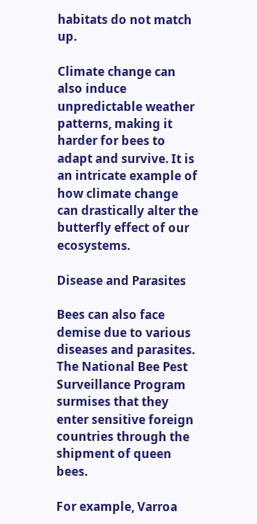habitats do not match up.

Climate change can also induce unpredictable weather patterns, making it harder for bees to adapt and survive. It is an intricate example of how climate change can drastically alter the butterfly effect of our ecosystems.

Disease and Parasites

Bees can also face demise due to various diseases and parasites. The National Bee Pest Surveillance Program surmises that they enter sensitive foreign countries through the shipment of queen bees.

For example, Varroa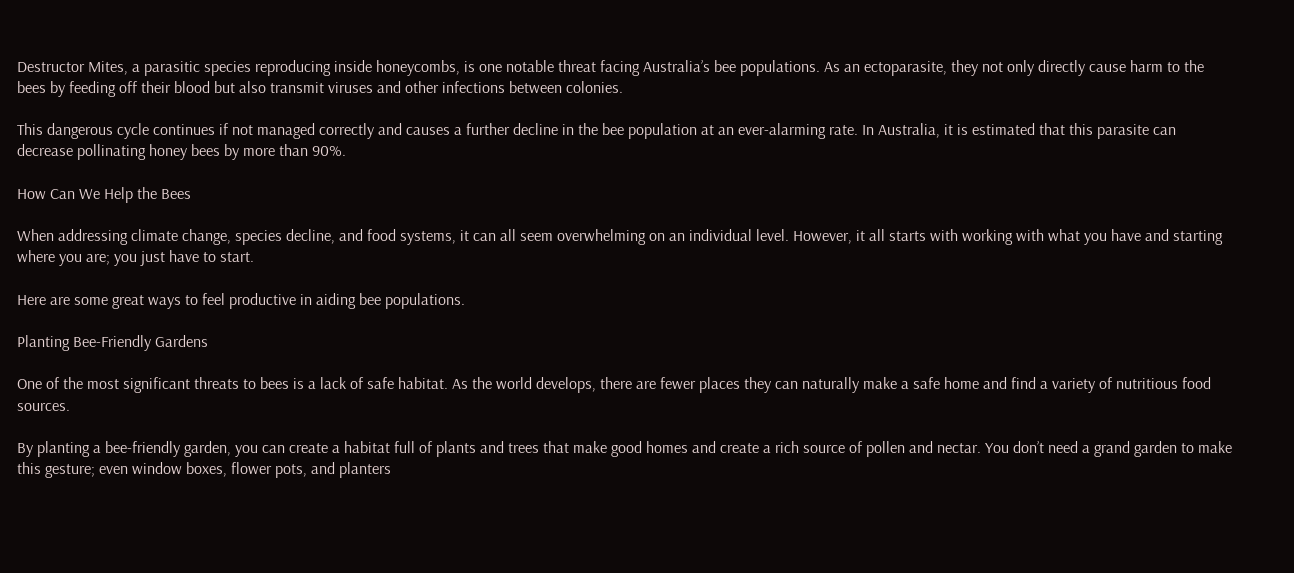Destructor Mites, a parasitic species reproducing inside honeycombs, is one notable threat facing Australia’s bee populations. As an ectoparasite, they not only directly cause harm to the bees by feeding off their blood but also transmit viruses and other infections between colonies.

This dangerous cycle continues if not managed correctly and causes a further decline in the bee population at an ever-alarming rate. In Australia, it is estimated that this parasite can decrease pollinating honey bees by more than 90%.

How Can We Help the Bees

When addressing climate change, species decline, and food systems, it can all seem overwhelming on an individual level. However, it all starts with working with what you have and starting where you are; you just have to start.

Here are some great ways to feel productive in aiding bee populations.

Planting Bee-Friendly Gardens

One of the most significant threats to bees is a lack of safe habitat. As the world develops, there are fewer places they can naturally make a safe home and find a variety of nutritious food sources.

By planting a bee-friendly garden, you can create a habitat full of plants and trees that make good homes and create a rich source of pollen and nectar. You don’t need a grand garden to make this gesture; even window boxes, flower pots, and planters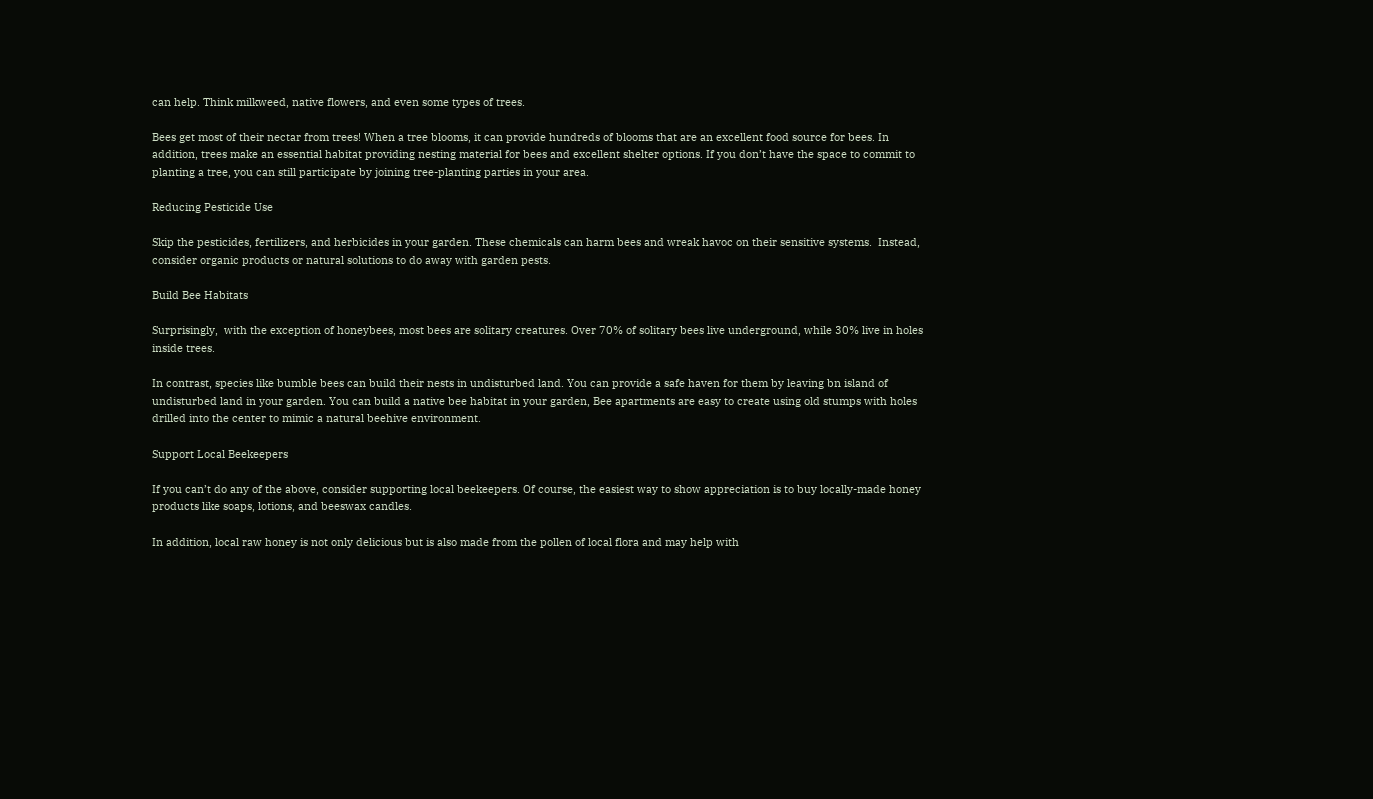can help. Think milkweed, native flowers, and even some types of trees.

Bees get most of their nectar from trees! When a tree blooms, it can provide hundreds of blooms that are an excellent food source for bees. In addition, trees make an essential habitat providing nesting material for bees and excellent shelter options. If you don’t have the space to commit to planting a tree, you can still participate by joining tree-planting parties in your area.

Reducing Pesticide Use

Skip the pesticides, fertilizers, and herbicides in your garden. These chemicals can harm bees and wreak havoc on their sensitive systems.  Instead, consider organic products or natural solutions to do away with garden pests.

Build Bee Habitats

Surprisingly,  with the exception of honeybees, most bees are solitary creatures. Over 70% of solitary bees live underground, while 30% live in holes inside trees.

In contrast, species like bumble bees can build their nests in undisturbed land. You can provide a safe haven for them by leaving bn island of undisturbed land in your garden. You can build a native bee habitat in your garden, Bee apartments are easy to create using old stumps with holes drilled into the center to mimic a natural beehive environment.

Support Local Beekeepers

If you can’t do any of the above, consider supporting local beekeepers. Of course, the easiest way to show appreciation is to buy locally-made honey products like soaps, lotions, and beeswax candles.

In addition, local raw honey is not only delicious but is also made from the pollen of local flora and may help with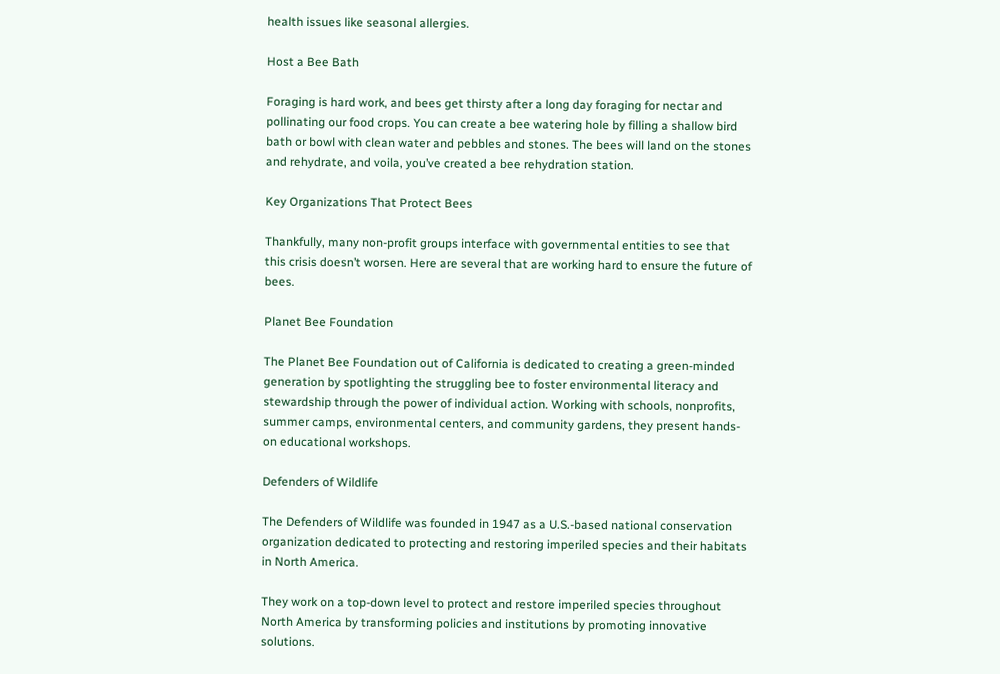health issues like seasonal allergies.

Host a Bee Bath

Foraging is hard work, and bees get thirsty after a long day foraging for nectar and pollinating our food crops. You can create a bee watering hole by filling a shallow bird bath or bowl with clean water and pebbles and stones. The bees will land on the stones and rehydrate, and voila, you’ve created a bee rehydration station.

Key Organizations That Protect Bees

Thankfully, many non-profit groups interface with governmental entities to see that this crisis doesn’t worsen. Here are several that are working hard to ensure the future of bees.

Planet Bee Foundation

The Planet Bee Foundation out of California is dedicated to creating a green-minded generation by spotlighting the struggling bee to foster environmental literacy and stewardship through the power of individual action. Working with schools, nonprofits, summer camps, environmental centers, and community gardens, they present hands-on educational workshops.

Defenders of Wildlife

The Defenders of Wildlife was founded in 1947 as a U.S.-based national conservation organization dedicated to protecting and restoring imperiled species and their habitats in North America.

They work on a top-down level to protect and restore imperiled species throughout North America by transforming policies and institutions by promoting innovative solutions.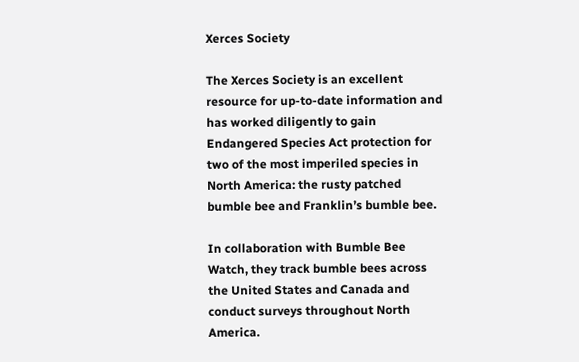Xerces Society

The Xerces Society is an excellent resource for up-to-date information and has worked diligently to gain Endangered Species Act protection for two of the most imperiled species in North America: the rusty patched bumble bee and Franklin’s bumble bee.

In collaboration with Bumble Bee Watch, they track bumble bees across the United States and Canada and conduct surveys throughout North America.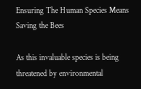Ensuring The Human Species Means Saving the Bees

As this invaluable species is being threatened by environmental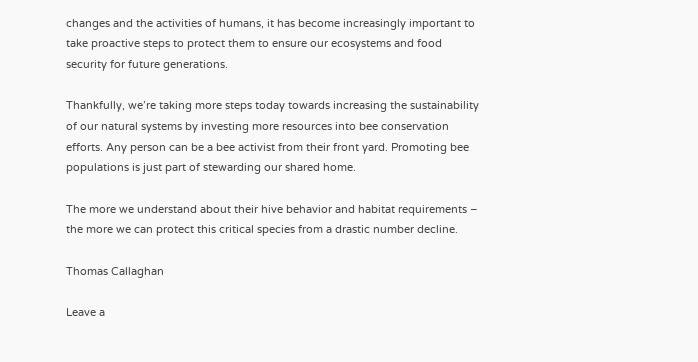changes and the activities of humans, it has become increasingly important to take proactive steps to protect them to ensure our ecosystems and food security for future generations.

Thankfully, we’re taking more steps today towards increasing the sustainability of our natural systems by investing more resources into bee conservation efforts. Any person can be a bee activist from their front yard. Promoting bee populations is just part of stewarding our shared home.

The more we understand about their hive behavior and habitat requirements – the more we can protect this critical species from a drastic number decline.

Thomas Callaghan

Leave a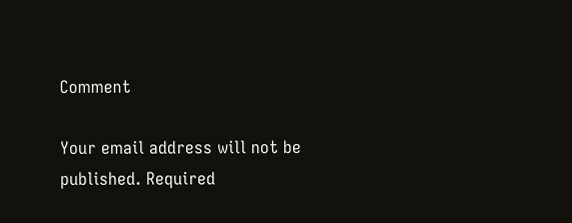Comment

Your email address will not be published. Required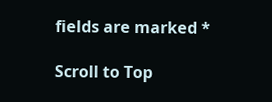fields are marked *

Scroll to Top